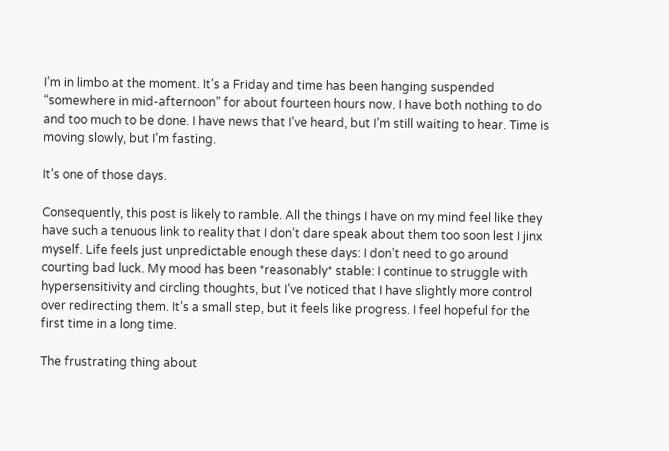I’m in limbo at the moment. It’s a Friday and time has been hanging suspended “somewhere in mid-afternoon” for about fourteen hours now. I have both nothing to do and too much to be done. I have news that I’ve heard, but I’m still waiting to hear. Time is moving slowly, but I’m fasting.

It’s one of those days.

Consequently, this post is likely to ramble. All the things I have on my mind feel like they have such a tenuous link to reality that I don’t dare speak about them too soon lest I jinx myself. Life feels just unpredictable enough these days: I don’t need to go around courting bad luck. My mood has been *reasonably* stable: I continue to struggle with hypersensitivity and circling thoughts, but I’ve noticed that I have slightly more control over redirecting them. It’s a small step, but it feels like progress. I feel hopeful for the first time in a long time.

The frustrating thing about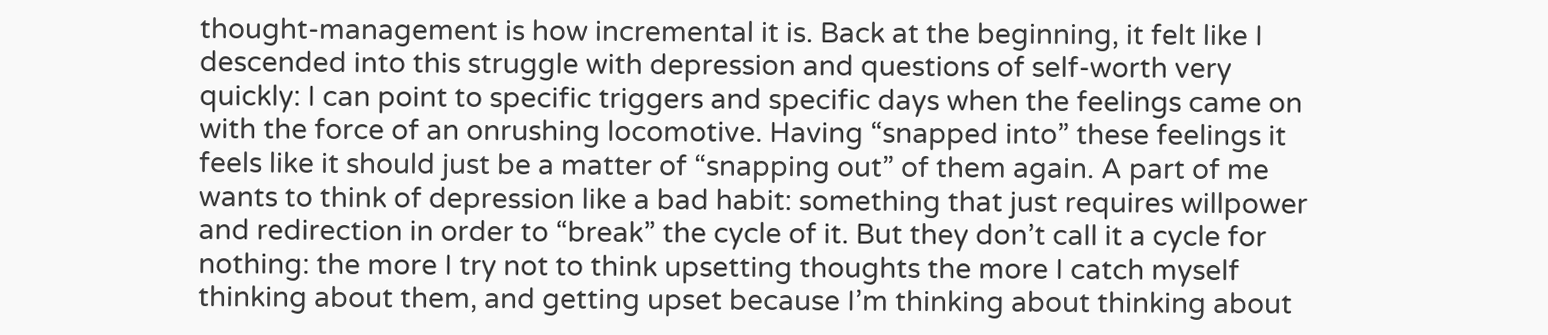thought-management is how incremental it is. Back at the beginning, it felt like I descended into this struggle with depression and questions of self-worth very quickly: I can point to specific triggers and specific days when the feelings came on with the force of an onrushing locomotive. Having “snapped into” these feelings it feels like it should just be a matter of “snapping out” of them again. A part of me wants to think of depression like a bad habit: something that just requires willpower and redirection in order to “break” the cycle of it. But they don’t call it a cycle for nothing: the more I try not to think upsetting thoughts the more I catch myself thinking about them, and getting upset because I’m thinking about thinking about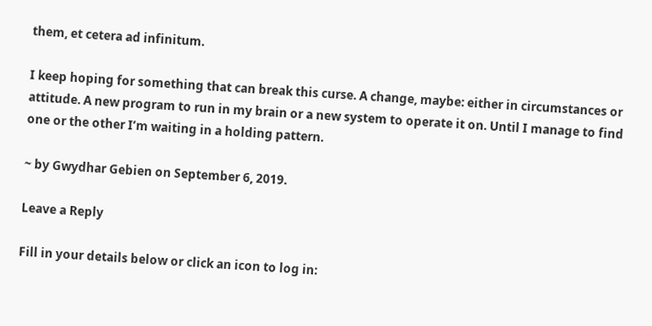them, et cetera ad infinitum.

I keep hoping for something that can break this curse. A change, maybe: either in circumstances or attitude. A new program to run in my brain or a new system to operate it on. Until I manage to find one or the other I’m waiting in a holding pattern.

~ by Gwydhar Gebien on September 6, 2019.

Leave a Reply

Fill in your details below or click an icon to log in: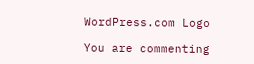WordPress.com Logo

You are commenting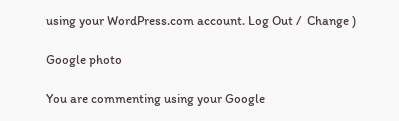using your WordPress.com account. Log Out /  Change )

Google photo

You are commenting using your Google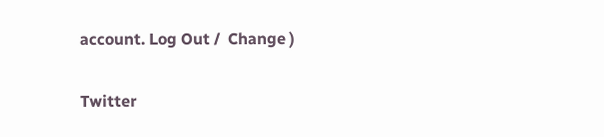account. Log Out /  Change )

Twitter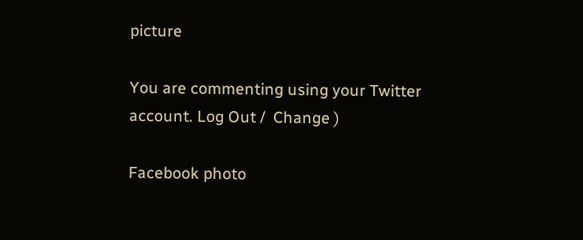picture

You are commenting using your Twitter account. Log Out /  Change )

Facebook photo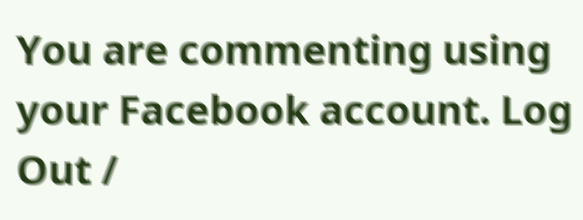You are commenting using your Facebook account. Log Out /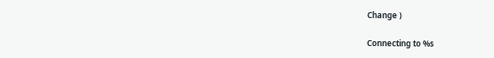Change )

Connecting to %s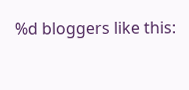%d bloggers like this: